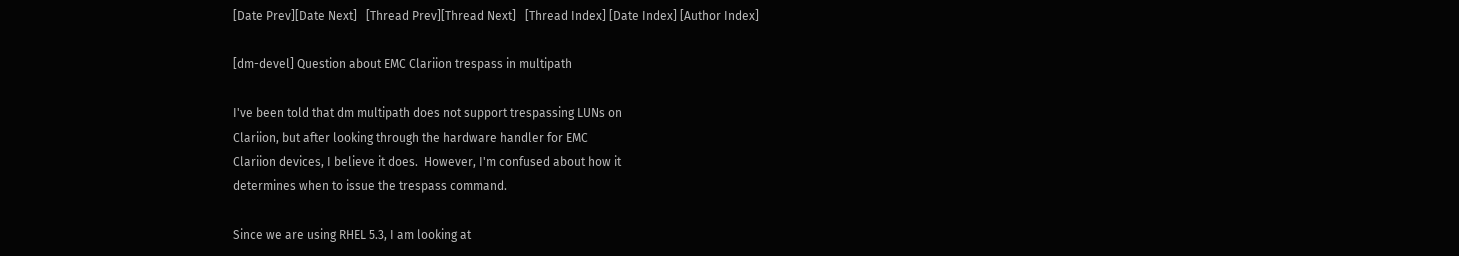[Date Prev][Date Next]   [Thread Prev][Thread Next]   [Thread Index] [Date Index] [Author Index]

[dm-devel] Question about EMC Clariion trespass in multipath

I've been told that dm multipath does not support trespassing LUNs on
Clariion, but after looking through the hardware handler for EMC
Clariion devices, I believe it does.  However, I'm confused about how it
determines when to issue the trespass command.

Since we are using RHEL 5.3, I am looking at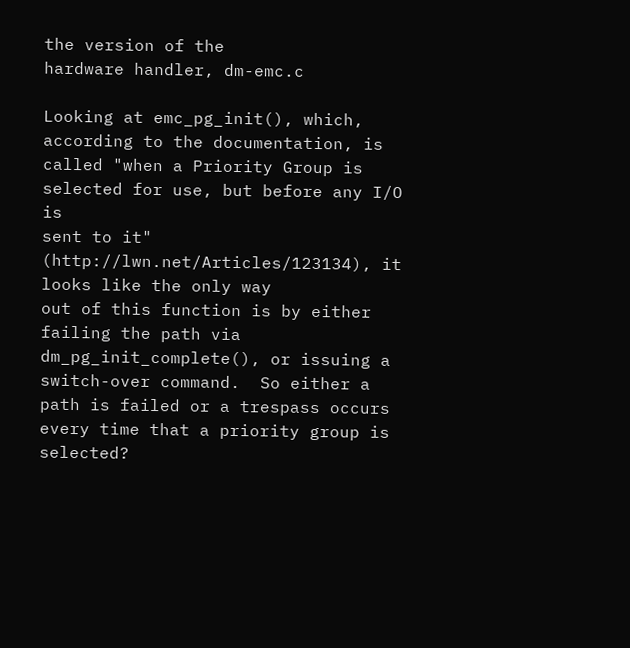the version of the
hardware handler, dm-emc.c

Looking at emc_pg_init(), which, according to the documentation, is
called "when a Priority Group is selected for use, but before any I/O is
sent to it" (http://lwn.net/Articles/123134), it looks like the only way
out of this function is by either failing the path via
dm_pg_init_complete(), or issuing a switch-over command.  So either a
path is failed or a trespass occurs every time that a priority group is
selected?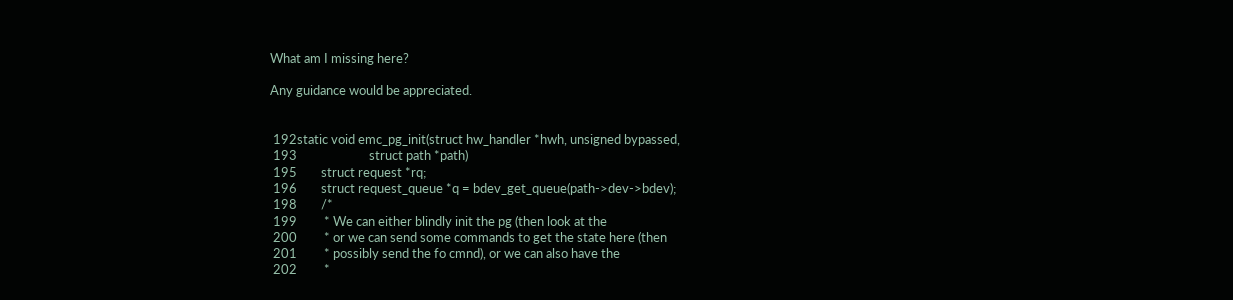What am I missing here?

Any guidance would be appreciated.


 192static void emc_pg_init(struct hw_handler *hwh, unsigned bypassed,
 193                        struct path *path)
 195        struct request *rq;
 196        struct request_queue *q = bdev_get_queue(path->dev->bdev);
 198        /*
 199         * We can either blindly init the pg (then look at the
 200         * or we can send some commands to get the state here (then
 201         * possibly send the fo cmnd), or we can also have the
 202         *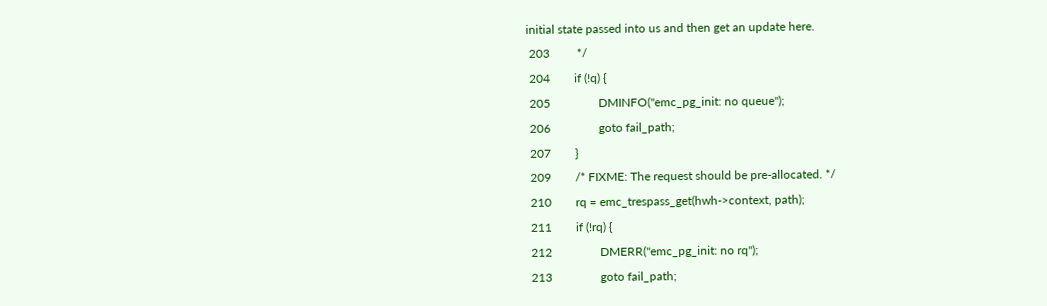initial state passed into us and then get an update here.
 203         */
 204        if (!q) {
 205                DMINFO("emc_pg_init: no queue");
 206                goto fail_path;
 207        }
 209        /* FIXME: The request should be pre-allocated. */
 210        rq = emc_trespass_get(hwh->context, path);
 211        if (!rq) {
 212                DMERR("emc_pg_init: no rq");
 213                goto fail_path;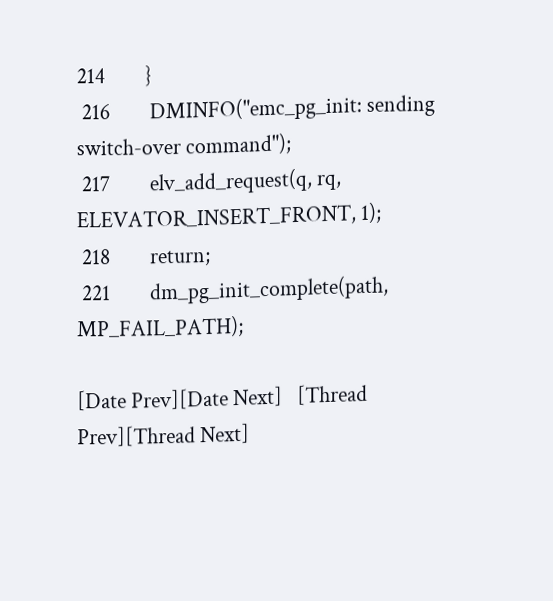214        }
 216        DMINFO("emc_pg_init: sending switch-over command");
 217        elv_add_request(q, rq, ELEVATOR_INSERT_FRONT, 1);
 218        return;
 221        dm_pg_init_complete(path, MP_FAIL_PATH);

[Date Prev][Date Next]   [Thread Prev][Thread Next]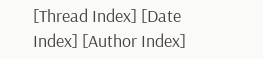[Thread Index] [Date Index] [Author Index]